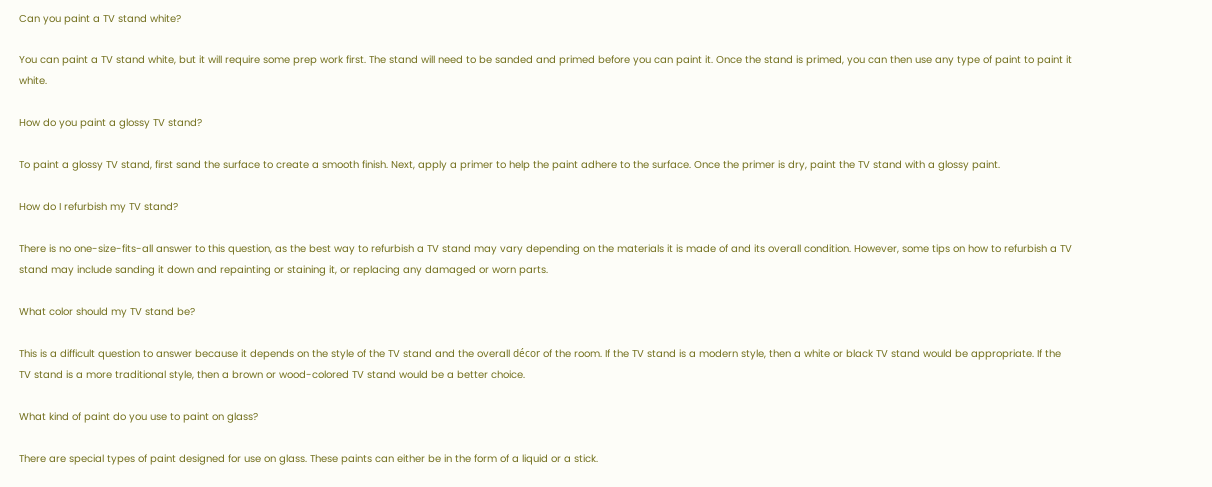Can you paint a TV stand white?

You can paint a TV stand white, but it will require some prep work first. The stand will need to be sanded and primed before you can paint it. Once the stand is primed, you can then use any type of paint to paint it white.

How do you paint a glossy TV stand?

To paint a glossy TV stand, first sand the surface to create a smooth finish. Next, apply a primer to help the paint adhere to the surface. Once the primer is dry, paint the TV stand with a glossy paint.

How do I refurbish my TV stand?

There is no one-size-fits-all answer to this question, as the best way to refurbish a TV stand may vary depending on the materials it is made of and its overall condition. However, some tips on how to refurbish a TV stand may include sanding it down and repainting or staining it, or replacing any damaged or worn parts.

What color should my TV stand be?

This is a difficult question to answer because it depends on the style of the TV stand and the overall décor of the room. If the TV stand is a modern style, then a white or black TV stand would be appropriate. If the TV stand is a more traditional style, then a brown or wood-colored TV stand would be a better choice.

What kind of paint do you use to paint on glass?

There are special types of paint designed for use on glass. These paints can either be in the form of a liquid or a stick.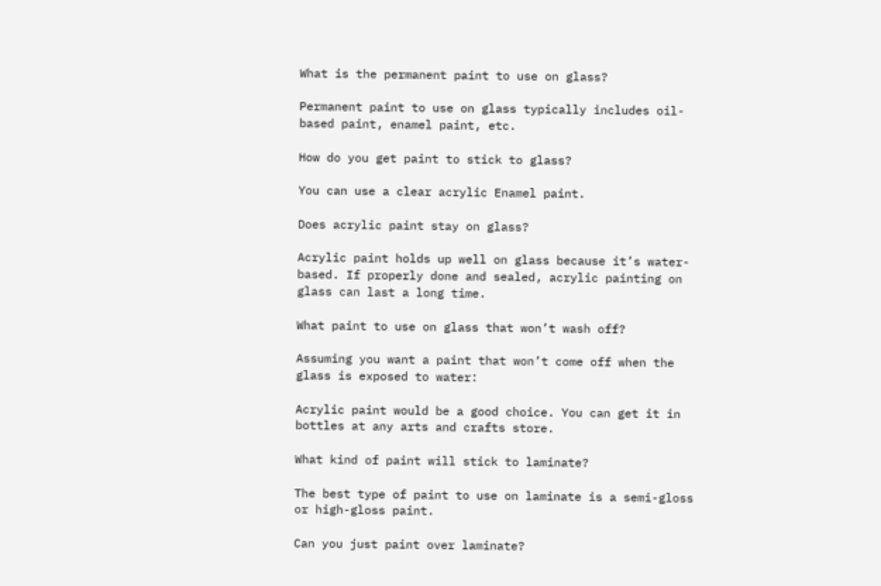What is the permanent paint to use on glass?

Permanent paint to use on glass typically includes oil-based paint, enamel paint, etc.

How do you get paint to stick to glass?

You can use a clear acrylic Enamel paint.

Does acrylic paint stay on glass?

Acrylic paint holds up well on glass because it’s water-based. If properly done and sealed, acrylic painting on glass can last a long time.

What paint to use on glass that won’t wash off?

Assuming you want a paint that won’t come off when the glass is exposed to water:

Acrylic paint would be a good choice. You can get it in bottles at any arts and crafts store.

What kind of paint will stick to laminate?

The best type of paint to use on laminate is a semi-gloss or high-gloss paint.

Can you just paint over laminate?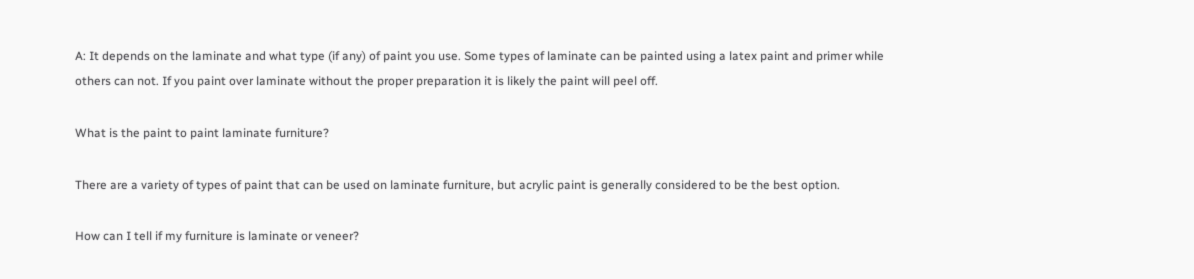A: It depends on the laminate and what type (if any) of paint you use. Some types of laminate can be painted using a latex paint and primer while others can not. If you paint over laminate without the proper preparation it is likely the paint will peel off.

What is the paint to paint laminate furniture?

There are a variety of types of paint that can be used on laminate furniture, but acrylic paint is generally considered to be the best option.

How can I tell if my furniture is laminate or veneer?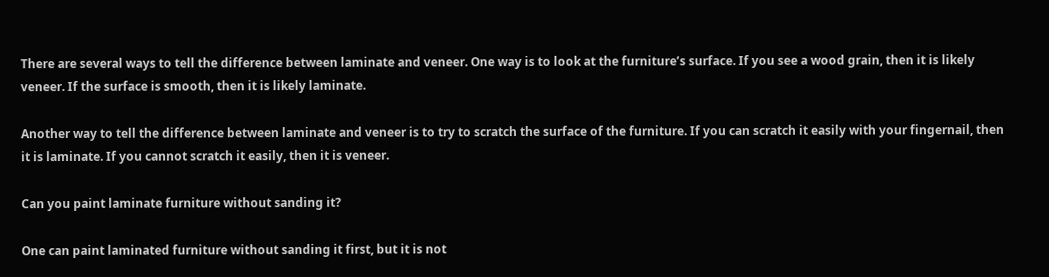There are several ways to tell the difference between laminate and veneer. One way is to look at the furniture’s surface. If you see a wood grain, then it is likely veneer. If the surface is smooth, then it is likely laminate.

Another way to tell the difference between laminate and veneer is to try to scratch the surface of the furniture. If you can scratch it easily with your fingernail, then it is laminate. If you cannot scratch it easily, then it is veneer.

Can you paint laminate furniture without sanding it?

One can paint laminated furniture without sanding it first, but it is not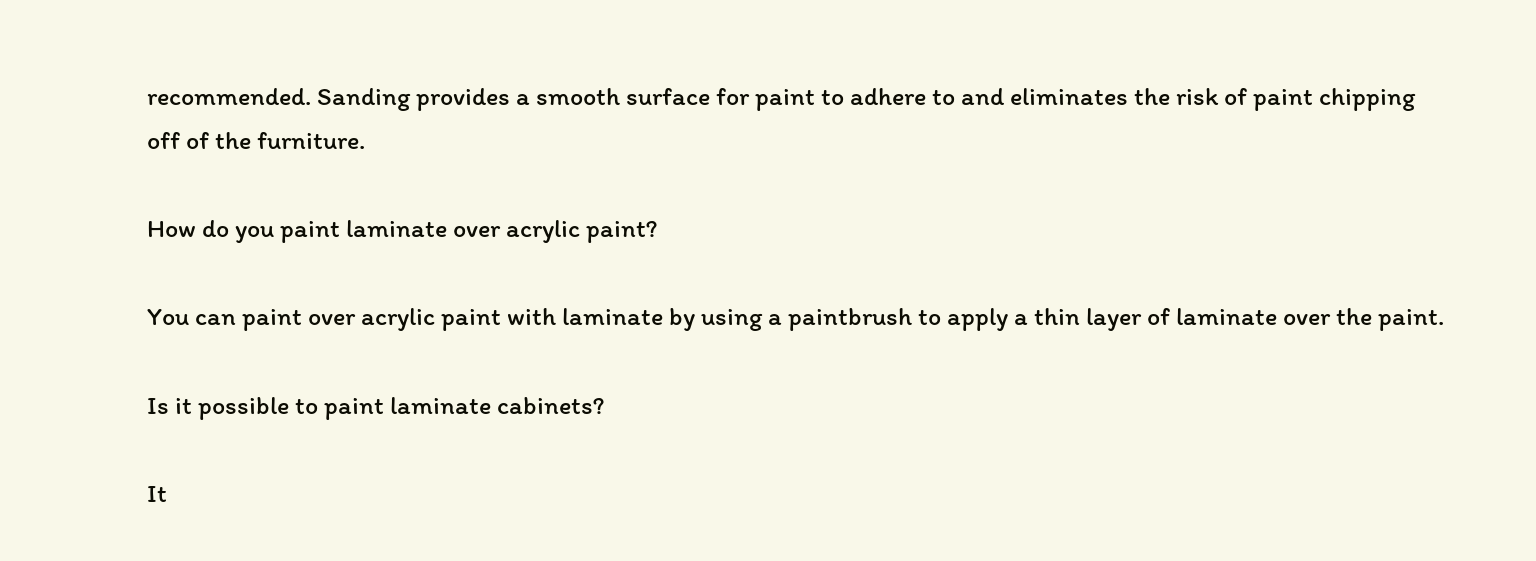recommended. Sanding provides a smooth surface for paint to adhere to and eliminates the risk of paint chipping off of the furniture.

How do you paint laminate over acrylic paint?

You can paint over acrylic paint with laminate by using a paintbrush to apply a thin layer of laminate over the paint.

Is it possible to paint laminate cabinets?

It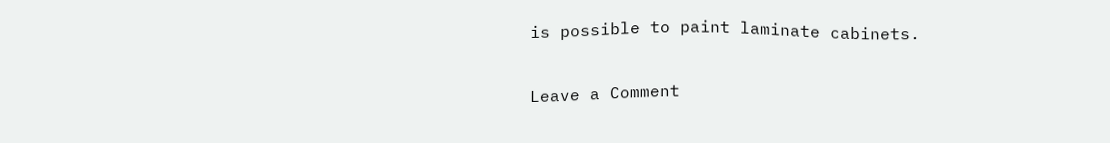is possible to paint laminate cabinets.

Leave a Comment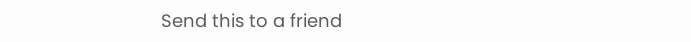Send this to a friend